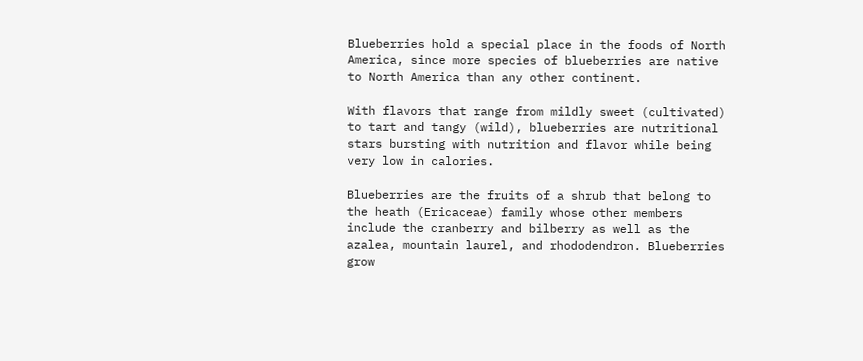Blueberries hold a special place in the foods of North America, since more species of blueberries are native to North America than any other continent.

With flavors that range from mildly sweet (cultivated) to tart and tangy (wild), blueberries are nutritional stars bursting with nutrition and flavor while being very low in calories.

Blueberries are the fruits of a shrub that belong to the heath (Ericaceae) family whose other members include the cranberry and bilberry as well as the azalea, mountain laurel, and rhododendron. Blueberries grow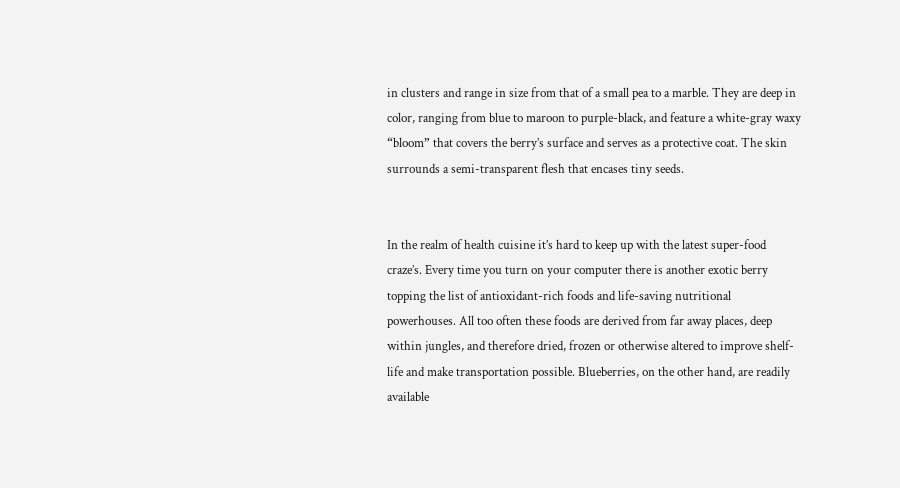in clusters and range in size from that of a small pea to a marble. They are deep in color, ranging from blue to maroon to purple-black, and feature a white-gray waxy “bloom” that covers the berry’s surface and serves as a protective coat. The skin surrounds a semi-transparent flesh that encases tiny seeds.


In the realm of health cuisine it’s hard to keep up with the latest super-food craze’s. Every time you turn on your computer there is another exotic berry topping the list of antioxidant-rich foods and life-saving nutritional powerhouses. All too often these foods are derived from far away places, deep within jungles, and therefore dried, frozen or otherwise altered to improve shelf-life and make transportation possible. Blueberries, on the other hand, are readily available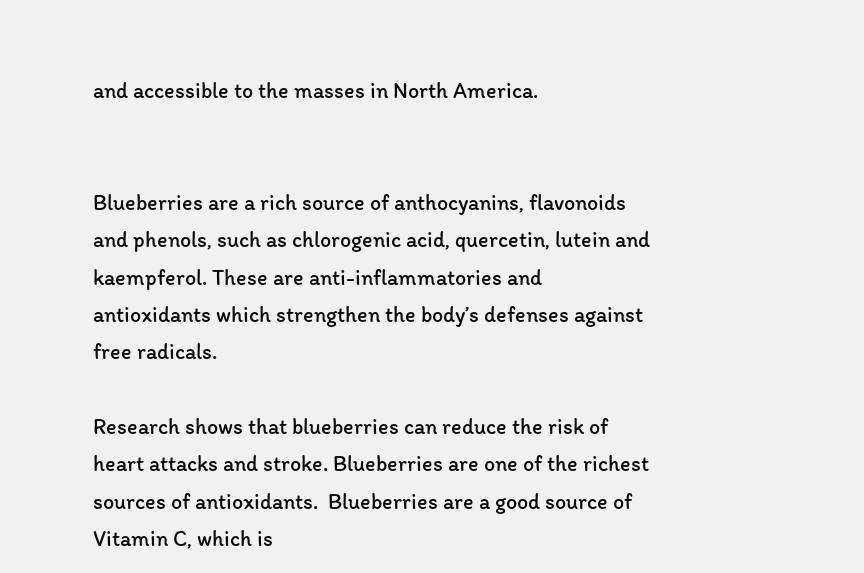and accessible to the masses in North America.


Blueberries are a rich source of anthocyanins, flavonoids and phenols, such as chlorogenic acid, quercetin, lutein and kaempferol. These are anti-inflammatories and antioxidants which strengthen the body’s defenses against free radicals.

Research shows that blueberries can reduce the risk of heart attacks and stroke. Blueberries are one of the richest sources of antioxidants.  Blueberries are a good source of Vitamin C, which is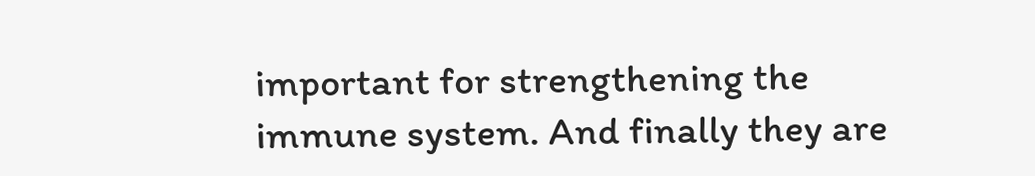important for strengthening the immune system. And finally they are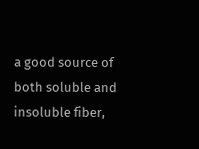a good source of both soluble and insoluble fiber,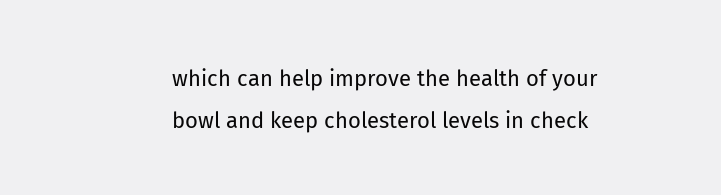which can help improve the health of your bowl and keep cholesterol levels in check